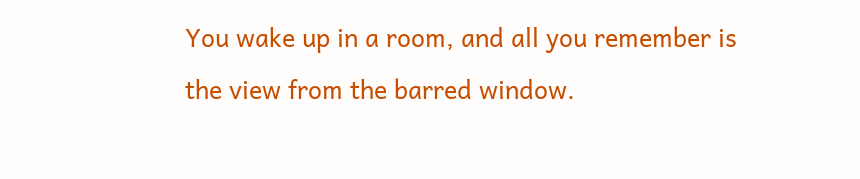You wake up in a room, and all you remember is the view from the barred window.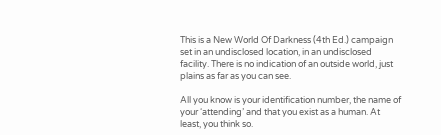This is a New World Of Darkness (4th Ed.) campaign set in an undisclosed location, in an undisclosed facility. There is no indication of an outside world, just plains as far as you can see.

All you know is your identification number, the name of your ‘attending’ and that you exist as a human. At least, you think so.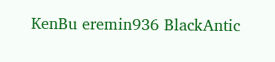KenBu eremin936 BlackAntic